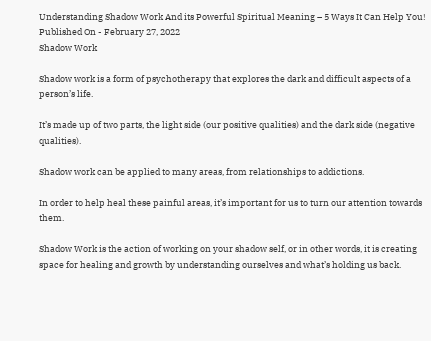Understanding Shadow Work And its Powerful Spiritual Meaning – 5 Ways It Can Help You!
Published On - February 27, 2022
Shadow Work

Shadow work is a form of psychotherapy that explores the dark and difficult aspects of a person’s life.

It’s made up of two parts, the light side (our positive qualities) and the dark side (negative qualities).

Shadow work can be applied to many areas, from relationships to addictions.

In order to help heal these painful areas, it’s important for us to turn our attention towards them.

Shadow Work is the action of working on your shadow self, or in other words, it is creating space for healing and growth by understanding ourselves and what’s holding us back.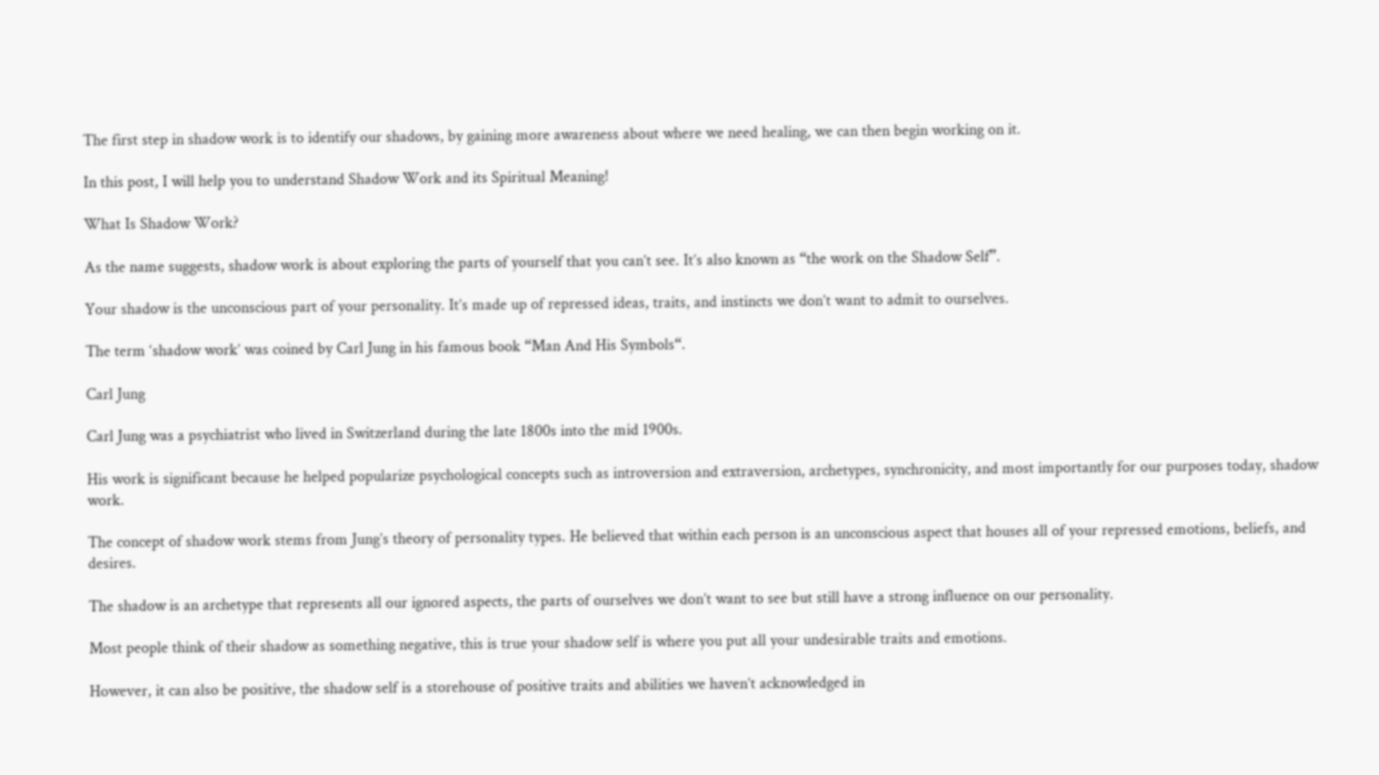The first step in shadow work is to identify our shadows, by gaining more awareness about where we need healing, we can then begin working on it.

In this post, I will help you to understand Shadow Work and its Spiritual Meaning!

What Is Shadow Work?

As the name suggests, shadow work is about exploring the parts of yourself that you can’t see. It’s also known as “the work on the Shadow Self”.

Your shadow is the unconscious part of your personality. It’s made up of repressed ideas, traits, and instincts we don’t want to admit to ourselves.

The term ‘shadow work’ was coined by Carl Jung in his famous book “Man And His Symbols“.

Carl Jung

Carl Jung was a psychiatrist who lived in Switzerland during the late 1800s into the mid 1900s.

His work is significant because he helped popularize psychological concepts such as introversion and extraversion, archetypes, synchronicity, and most importantly for our purposes today, shadow work.

The concept of shadow work stems from Jung’s theory of personality types. He believed that within each person is an unconscious aspect that houses all of your repressed emotions, beliefs, and desires.

The shadow is an archetype that represents all our ignored aspects, the parts of ourselves we don’t want to see but still have a strong influence on our personality.

Most people think of their shadow as something negative, this is true your shadow self is where you put all your undesirable traits and emotions.

However, it can also be positive, the shadow self is a storehouse of positive traits and abilities we haven’t acknowledged in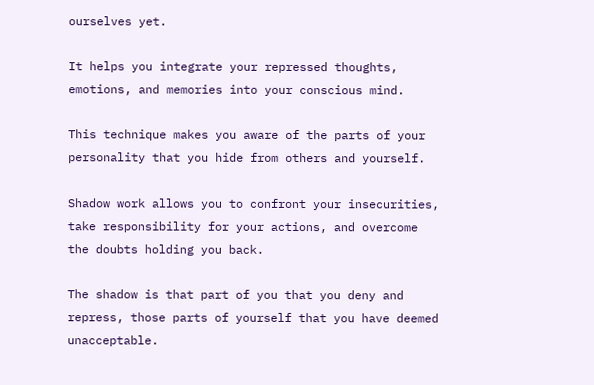ourselves yet.

It helps you integrate your repressed thoughts, emotions, and memories into your conscious mind.

This technique makes you aware of the parts of your personality that you hide from others and yourself.

Shadow work allows you to confront your insecurities, take responsibility for your actions, and overcome the doubts holding you back.

The shadow is that part of you that you deny and repress, those parts of yourself that you have deemed unacceptable.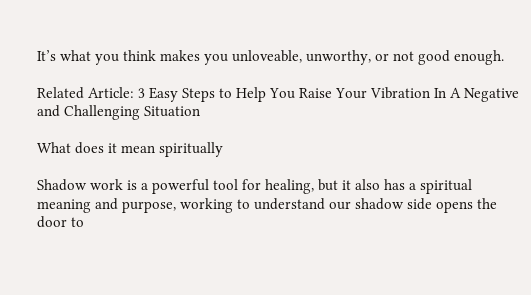It’s what you think makes you unloveable, unworthy, or not good enough.

Related Article: 3 Easy Steps to Help You Raise Your Vibration In A Negative and Challenging Situation

What does it mean spiritually

Shadow work is a powerful tool for healing, but it also has a spiritual meaning and purpose, working to understand our shadow side opens the door to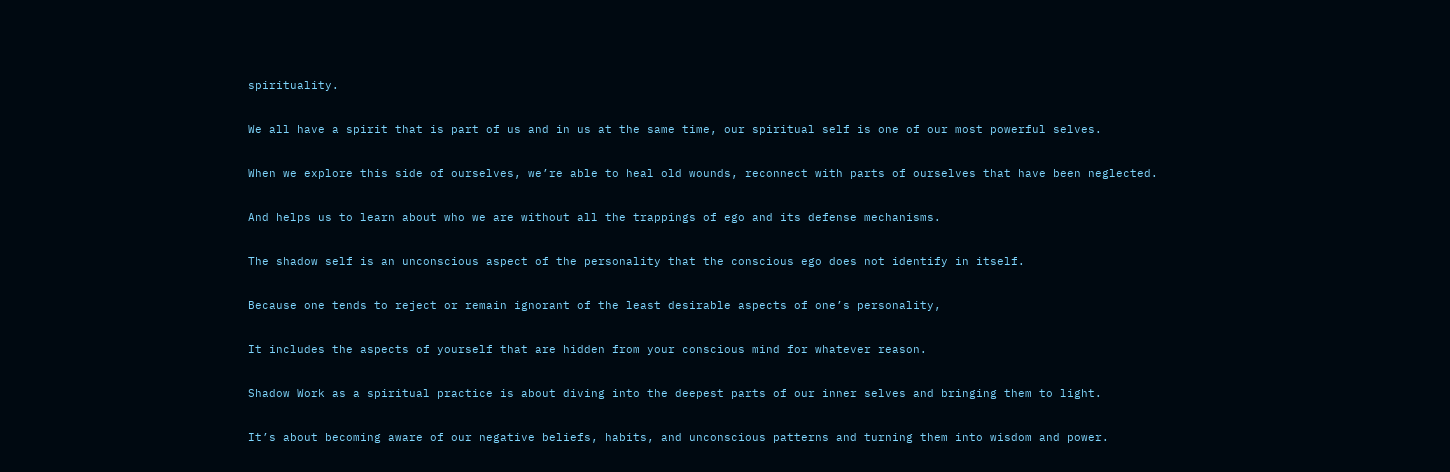spirituality.

We all have a spirit that is part of us and in us at the same time, our spiritual self is one of our most powerful selves.

When we explore this side of ourselves, we’re able to heal old wounds, reconnect with parts of ourselves that have been neglected.

And helps us to learn about who we are without all the trappings of ego and its defense mechanisms.

The shadow self is an unconscious aspect of the personality that the conscious ego does not identify in itself.

Because one tends to reject or remain ignorant of the least desirable aspects of one’s personality,

It includes the aspects of yourself that are hidden from your conscious mind for whatever reason.

Shadow Work as a spiritual practice is about diving into the deepest parts of our inner selves and bringing them to light.

It’s about becoming aware of our negative beliefs, habits, and unconscious patterns and turning them into wisdom and power.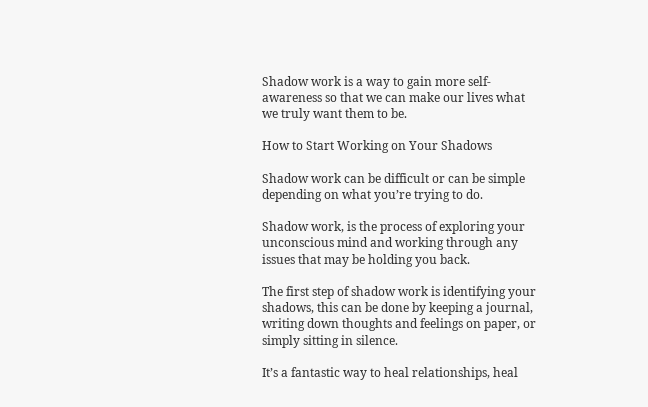Shadow work is a way to gain more self-awareness so that we can make our lives what we truly want them to be.

How to Start Working on Your Shadows

Shadow work can be difficult or can be simple depending on what you’re trying to do.

Shadow work, is the process of exploring your unconscious mind and working through any issues that may be holding you back.

The first step of shadow work is identifying your shadows, this can be done by keeping a journal, writing down thoughts and feelings on paper, or simply sitting in silence.

It’s a fantastic way to heal relationships, heal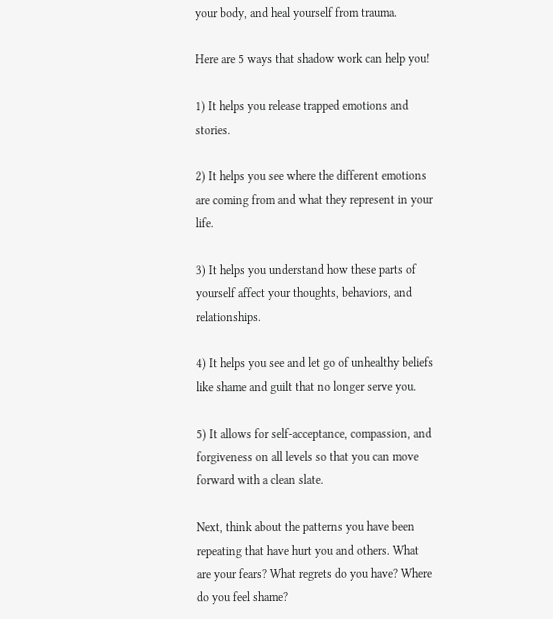your body, and heal yourself from trauma.

Here are 5 ways that shadow work can help you!

1) It helps you release trapped emotions and stories.

2) It helps you see where the different emotions are coming from and what they represent in your life.

3) It helps you understand how these parts of yourself affect your thoughts, behaviors, and relationships.

4) It helps you see and let go of unhealthy beliefs like shame and guilt that no longer serve you.

5) It allows for self-acceptance, compassion, and forgiveness on all levels so that you can move forward with a clean slate.

Next, think about the patterns you have been repeating that have hurt you and others. What are your fears? What regrets do you have? Where do you feel shame?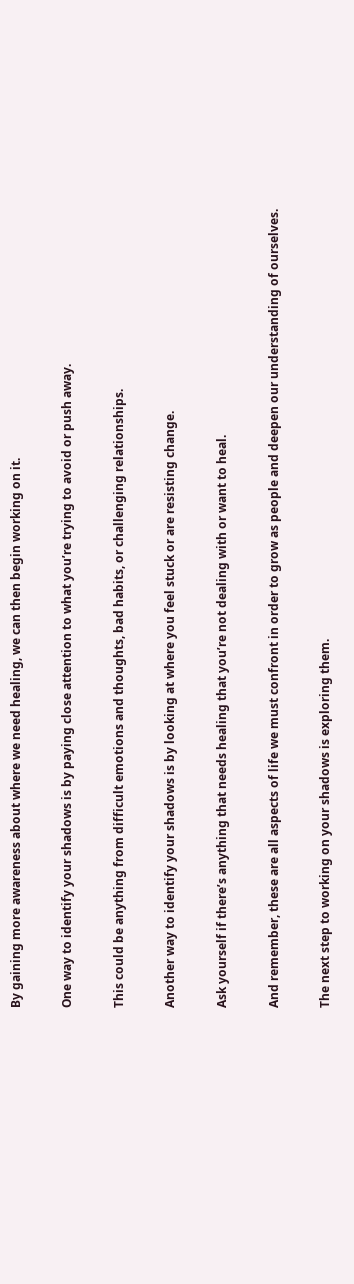By gaining more awareness about where we need healing, we can then begin working on it.

One way to identify your shadows is by paying close attention to what you’re trying to avoid or push away.

This could be anything from difficult emotions and thoughts, bad habits, or challenging relationships.

Another way to identify your shadows is by looking at where you feel stuck or are resisting change.

Ask yourself if there’s anything that needs healing that you’re not dealing with or want to heal.

And remember, these are all aspects of life we must confront in order to grow as people and deepen our understanding of ourselves.

The next step to working on your shadows is exploring them.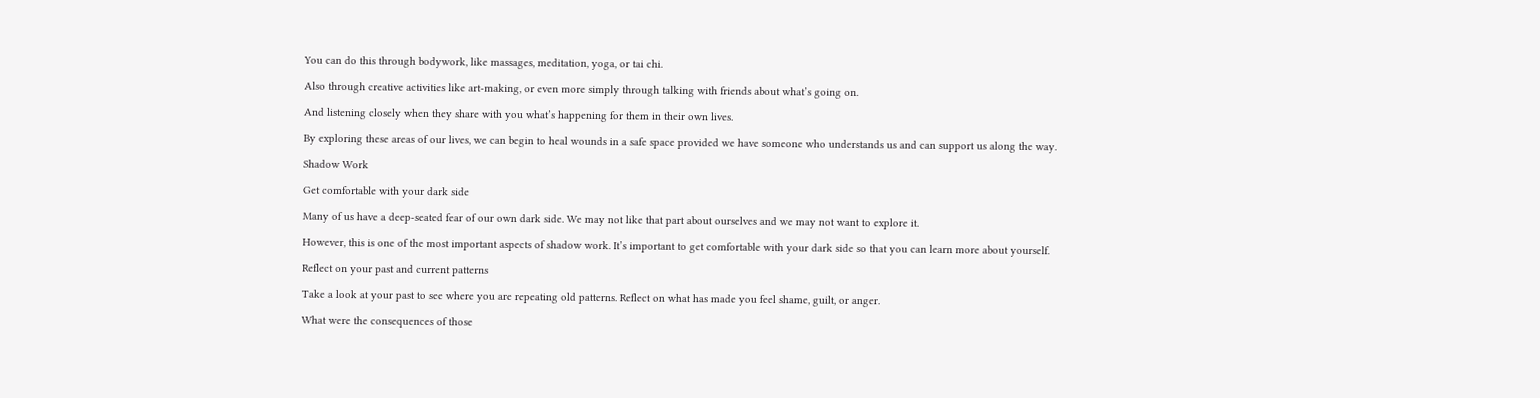You can do this through bodywork, like massages, meditation, yoga, or tai chi.

Also through creative activities like art-making, or even more simply through talking with friends about what’s going on.

And listening closely when they share with you what’s happening for them in their own lives.

By exploring these areas of our lives, we can begin to heal wounds in a safe space provided we have someone who understands us and can support us along the way.

Shadow Work

Get comfortable with your dark side

Many of us have a deep-seated fear of our own dark side. We may not like that part about ourselves and we may not want to explore it.

However, this is one of the most important aspects of shadow work. It’s important to get comfortable with your dark side so that you can learn more about yourself.

Reflect on your past and current patterns

Take a look at your past to see where you are repeating old patterns. Reflect on what has made you feel shame, guilt, or anger.

What were the consequences of those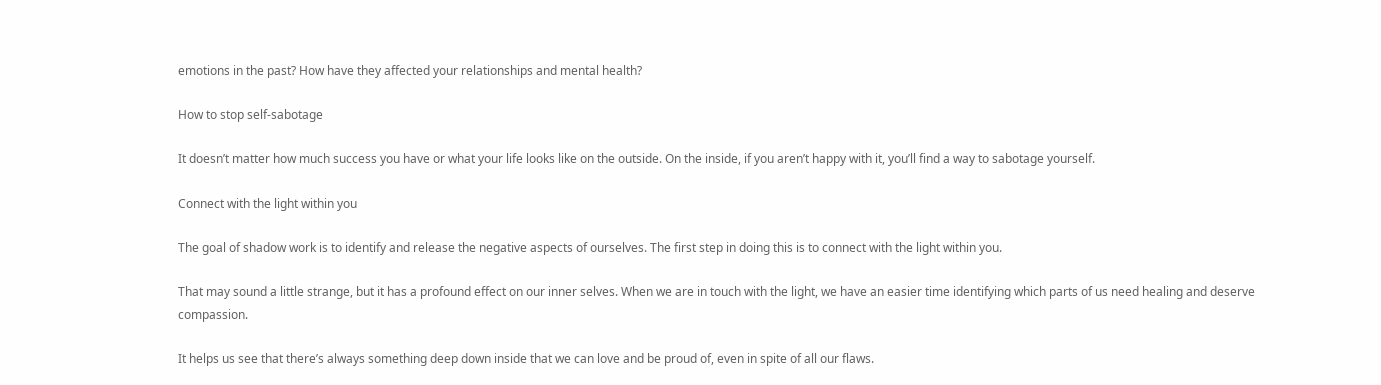emotions in the past? How have they affected your relationships and mental health?

How to stop self-sabotage

It doesn’t matter how much success you have or what your life looks like on the outside. On the inside, if you aren’t happy with it, you’ll find a way to sabotage yourself.

Connect with the light within you

The goal of shadow work is to identify and release the negative aspects of ourselves. The first step in doing this is to connect with the light within you.

That may sound a little strange, but it has a profound effect on our inner selves. When we are in touch with the light, we have an easier time identifying which parts of us need healing and deserve compassion.

It helps us see that there’s always something deep down inside that we can love and be proud of, even in spite of all our flaws.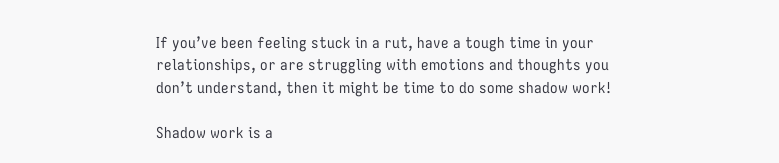If you’ve been feeling stuck in a rut, have a tough time in your relationships, or are struggling with emotions and thoughts you don’t understand, then it might be time to do some shadow work!

Shadow work is a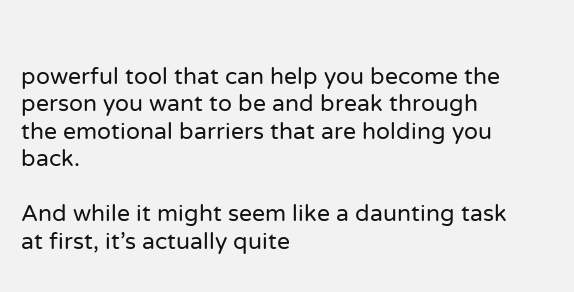powerful tool that can help you become the person you want to be and break through the emotional barriers that are holding you back.

And while it might seem like a daunting task at first, it’s actually quite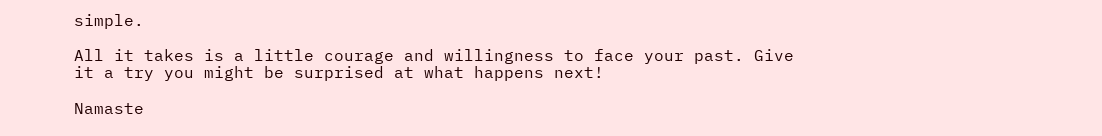simple.

All it takes is a little courage and willingness to face your past. Give it a try you might be surprised at what happens next!

Namaste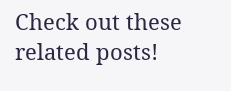Check out these related posts!